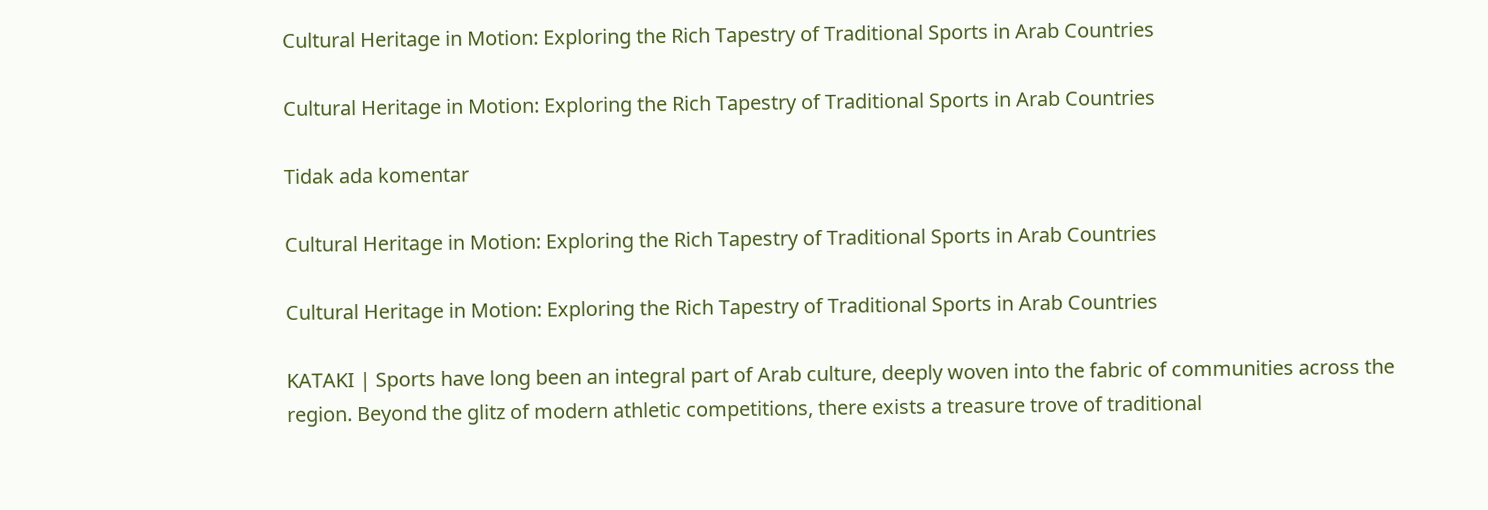Cultural Heritage in Motion: Exploring the Rich Tapestry of Traditional Sports in Arab Countries

Cultural Heritage in Motion: Exploring the Rich Tapestry of Traditional Sports in Arab Countries

Tidak ada komentar

Cultural Heritage in Motion: Exploring the Rich Tapestry of Traditional Sports in Arab Countries

Cultural Heritage in Motion: Exploring the Rich Tapestry of Traditional Sports in Arab Countries

KATAKI | Sports have long been an integral part of Arab culture, deeply woven into the fabric of communities across the region. Beyond the glitz of modern athletic competitions, there exists a treasure trove of traditional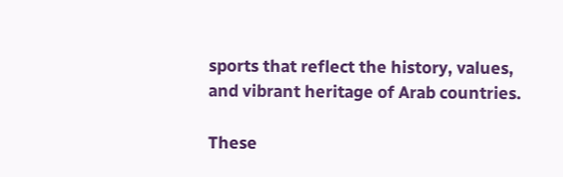sports that reflect the history, values, and vibrant heritage of Arab countries.

These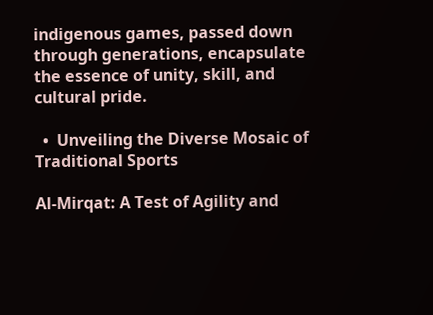indigenous games, passed down through generations, encapsulate the essence of unity, skill, and cultural pride.

  •  Unveiling the Diverse Mosaic of Traditional Sports

Al-Mirqat: A Test of Agility and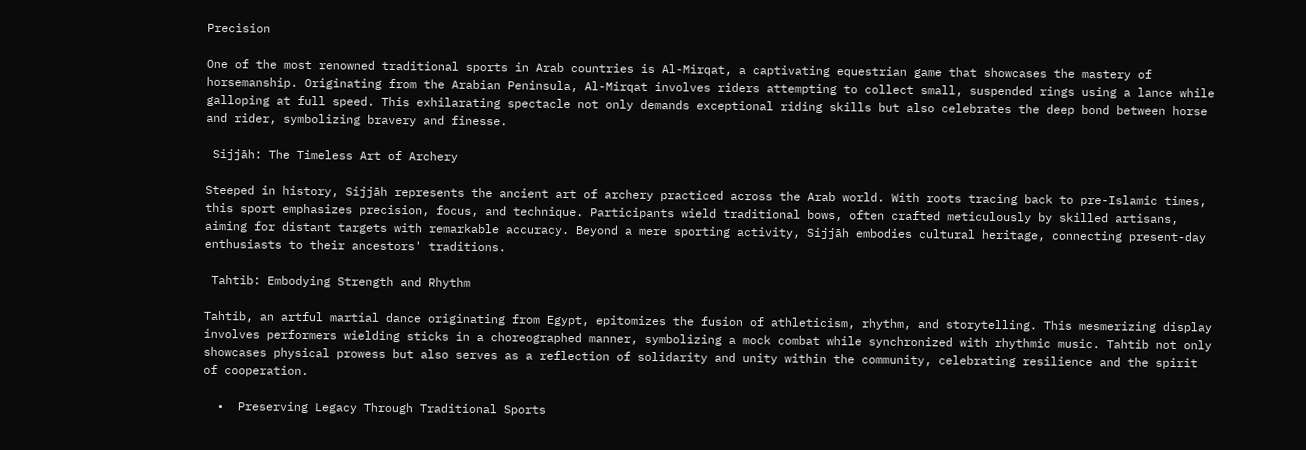Precision

One of the most renowned traditional sports in Arab countries is Al-Mirqat, a captivating equestrian game that showcases the mastery of horsemanship. Originating from the Arabian Peninsula, Al-Mirqat involves riders attempting to collect small, suspended rings using a lance while galloping at full speed. This exhilarating spectacle not only demands exceptional riding skills but also celebrates the deep bond between horse and rider, symbolizing bravery and finesse.

 Sijjāh: The Timeless Art of Archery

Steeped in history, Sijjāh represents the ancient art of archery practiced across the Arab world. With roots tracing back to pre-Islamic times, this sport emphasizes precision, focus, and technique. Participants wield traditional bows, often crafted meticulously by skilled artisans, aiming for distant targets with remarkable accuracy. Beyond a mere sporting activity, Sijjāh embodies cultural heritage, connecting present-day enthusiasts to their ancestors' traditions.

 Tahtib: Embodying Strength and Rhythm

Tahtib, an artful martial dance originating from Egypt, epitomizes the fusion of athleticism, rhythm, and storytelling. This mesmerizing display involves performers wielding sticks in a choreographed manner, symbolizing a mock combat while synchronized with rhythmic music. Tahtib not only showcases physical prowess but also serves as a reflection of solidarity and unity within the community, celebrating resilience and the spirit of cooperation.

  •  Preserving Legacy Through Traditional Sports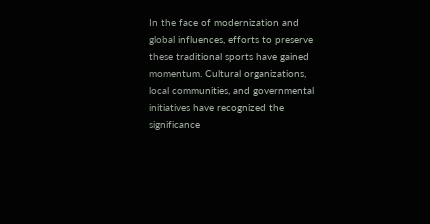In the face of modernization and global influences, efforts to preserve these traditional sports have gained momentum. Cultural organizations, local communities, and governmental initiatives have recognized the significance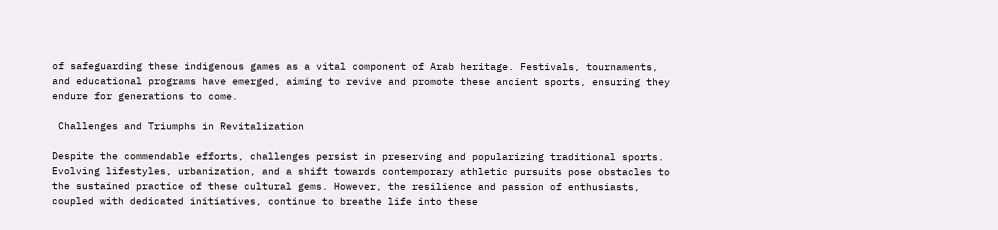of safeguarding these indigenous games as a vital component of Arab heritage. Festivals, tournaments, and educational programs have emerged, aiming to revive and promote these ancient sports, ensuring they endure for generations to come.

 Challenges and Triumphs in Revitalization

Despite the commendable efforts, challenges persist in preserving and popularizing traditional sports. Evolving lifestyles, urbanization, and a shift towards contemporary athletic pursuits pose obstacles to the sustained practice of these cultural gems. However, the resilience and passion of enthusiasts, coupled with dedicated initiatives, continue to breathe life into these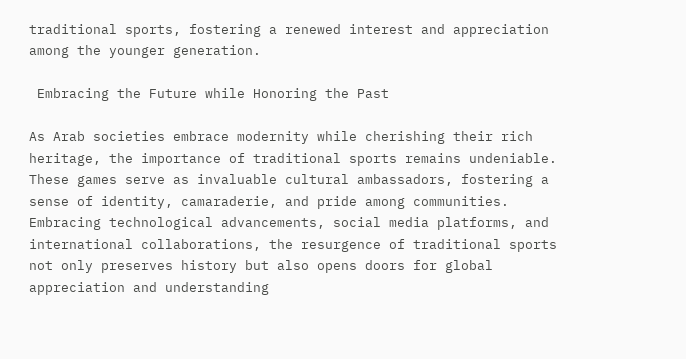traditional sports, fostering a renewed interest and appreciation among the younger generation.

 Embracing the Future while Honoring the Past

As Arab societies embrace modernity while cherishing their rich heritage, the importance of traditional sports remains undeniable. These games serve as invaluable cultural ambassadors, fostering a sense of identity, camaraderie, and pride among communities. Embracing technological advancements, social media platforms, and international collaborations, the resurgence of traditional sports not only preserves history but also opens doors for global appreciation and understanding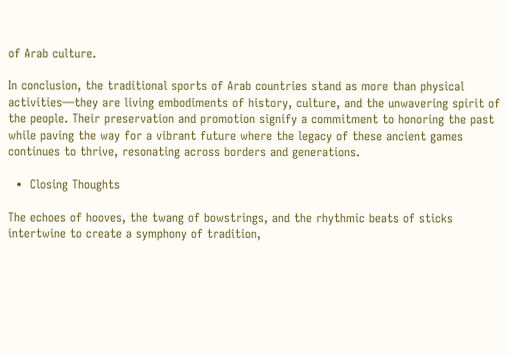of Arab culture.

In conclusion, the traditional sports of Arab countries stand as more than physical activities—they are living embodiments of history, culture, and the unwavering spirit of the people. Their preservation and promotion signify a commitment to honoring the past while paving the way for a vibrant future where the legacy of these ancient games continues to thrive, resonating across borders and generations.

  •  Closing Thoughts

The echoes of hooves, the twang of bowstrings, and the rhythmic beats of sticks intertwine to create a symphony of tradition,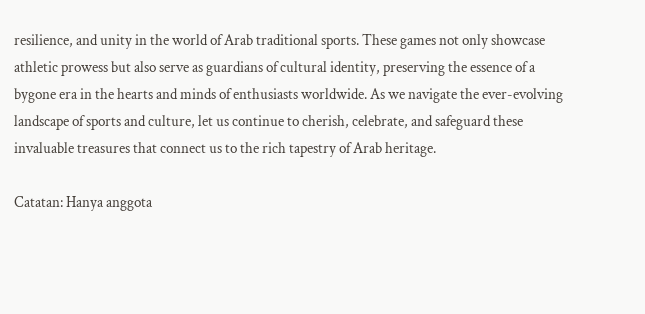resilience, and unity in the world of Arab traditional sports. These games not only showcase athletic prowess but also serve as guardians of cultural identity, preserving the essence of a bygone era in the hearts and minds of enthusiasts worldwide. As we navigate the ever-evolving landscape of sports and culture, let us continue to cherish, celebrate, and safeguard these invaluable treasures that connect us to the rich tapestry of Arab heritage.

Catatan: Hanya anggota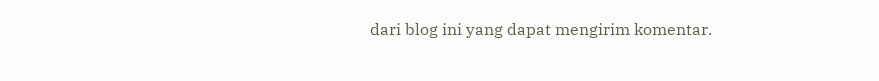dari blog ini yang dapat mengirim komentar.